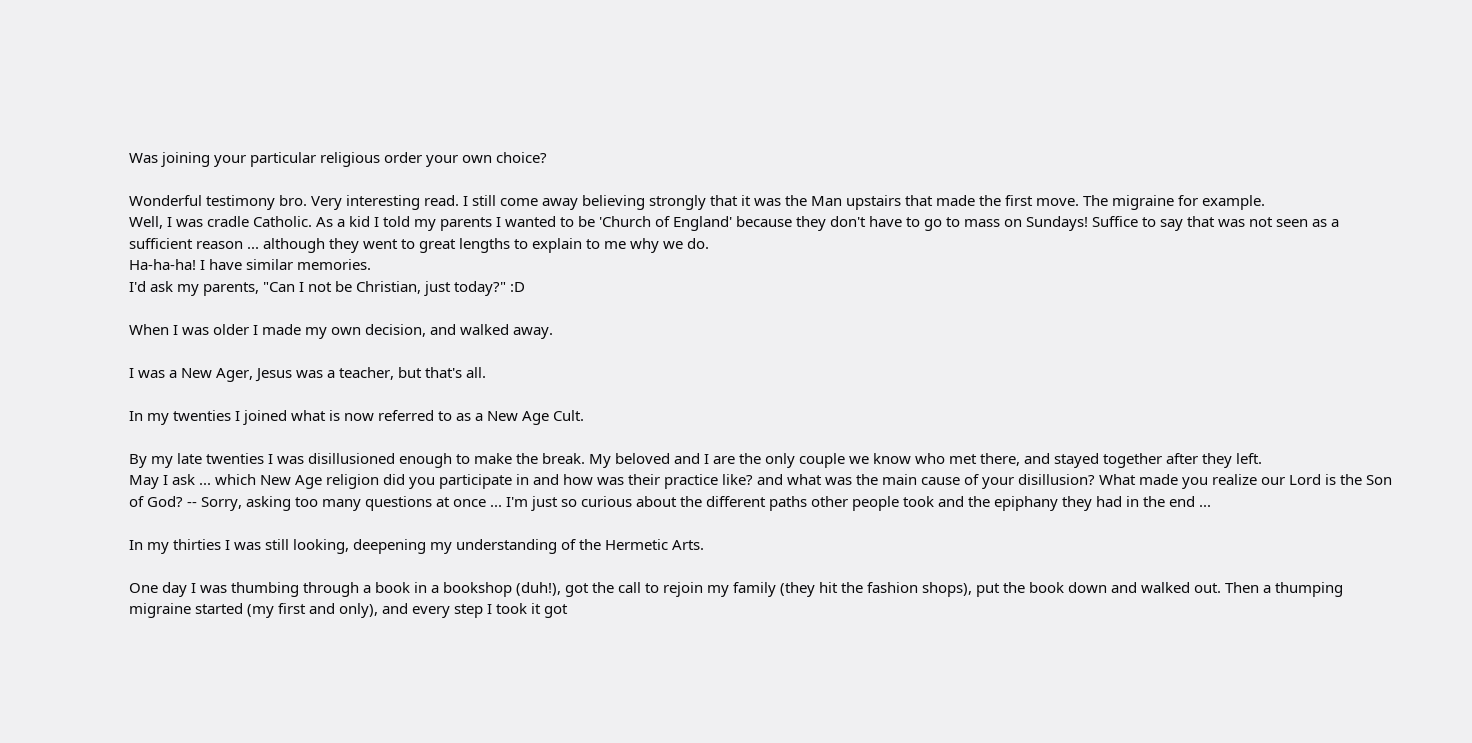Was joining your particular religious order your own choice?

Wonderful testimony bro. Very interesting read. I still come away believing strongly that it was the Man upstairs that made the first move. The migraine for example.
Well, I was cradle Catholic. As a kid I told my parents I wanted to be 'Church of England' because they don't have to go to mass on Sundays! Suffice to say that was not seen as a sufficient reason ... although they went to great lengths to explain to me why we do.
Ha-ha-ha! I have similar memories.
I'd ask my parents, "Can I not be Christian, just today?" :D

When I was older I made my own decision, and walked away.

I was a New Ager, Jesus was a teacher, but that's all.

In my twenties I joined what is now referred to as a New Age Cult.

By my late twenties I was disillusioned enough to make the break. My beloved and I are the only couple we know who met there, and stayed together after they left.
May I ask ... which New Age religion did you participate in and how was their practice like? and what was the main cause of your disillusion? What made you realize our Lord is the Son of God? -- Sorry, asking too many questions at once ... I'm just so curious about the different paths other people took and the epiphany they had in the end ...

In my thirties I was still looking, deepening my understanding of the Hermetic Arts.

One day I was thumbing through a book in a bookshop (duh!), got the call to rejoin my family (they hit the fashion shops), put the book down and walked out. Then a thumping migraine started (my first and only), and every step I took it got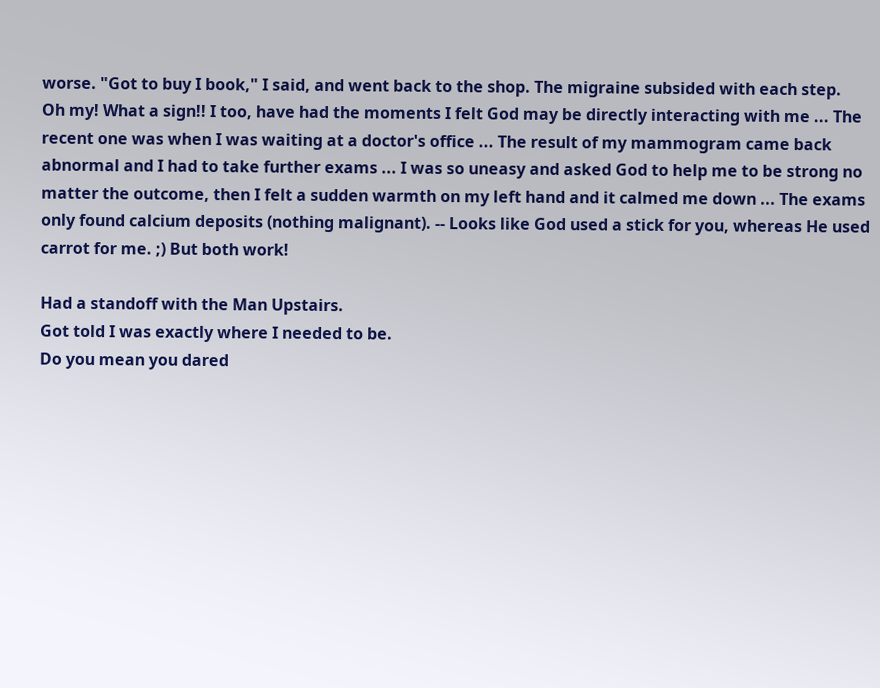worse. "Got to buy I book," I said, and went back to the shop. The migraine subsided with each step.
Oh my! What a sign!! I too, have had the moments I felt God may be directly interacting with me ... The recent one was when I was waiting at a doctor's office ... The result of my mammogram came back abnormal and I had to take further exams ... I was so uneasy and asked God to help me to be strong no matter the outcome, then I felt a sudden warmth on my left hand and it calmed me down ... The exams only found calcium deposits (nothing malignant). -- Looks like God used a stick for you, whereas He used carrot for me. ;) But both work!

Had a standoff with the Man Upstairs.
Got told I was exactly where I needed to be.
Do you mean you dared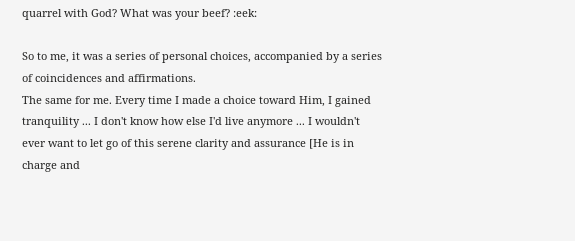quarrel with God? What was your beef? :eek:

So to me, it was a series of personal choices, accompanied by a series of coincidences and affirmations.
The same for me. Every time I made a choice toward Him, I gained tranquility ... I don't know how else I'd live anymore ... I wouldn't ever want to let go of this serene clarity and assurance [He is in charge and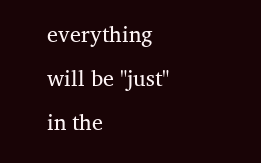everything will be "just" in the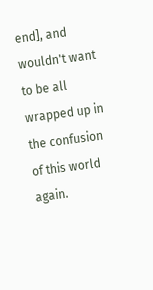end], and wouldn't want to be all wrapped up in the confusion of this world again.